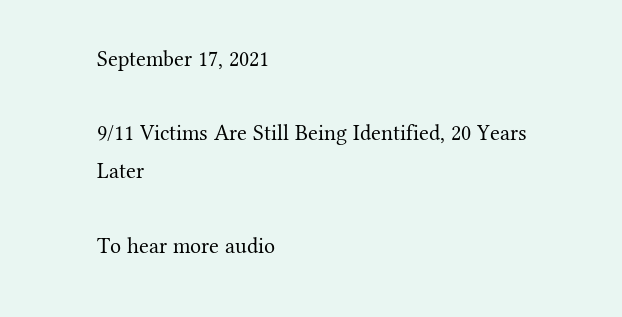September 17, 2021

9/11 Victims Are Still Being Identified, 20 Years Later

To hear more audio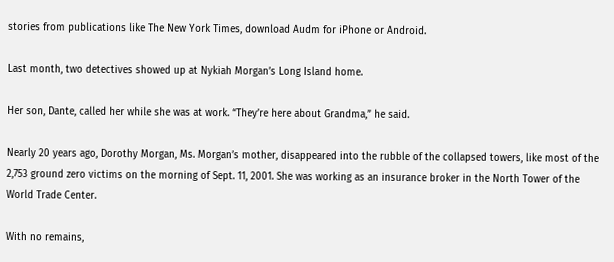stories from publications like The New York Times, download Audm for iPhone or Android.

Last month, two detectives showed up at Nykiah Morgan’s Long Island home.

Her son, Dante, called her while she was at work. “They’re here about Grandma,” he said.

Nearly 20 years ago, Dorothy Morgan, Ms. Morgan’s mother, disappeared into the rubble of the collapsed towers, like most of the 2,753 ground zero victims on the morning of Sept. 11, 2001. She was working as an insurance broker in the North Tower of the World Trade Center.

With no remains,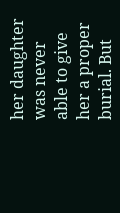her daughter was never able to give her a proper burial. But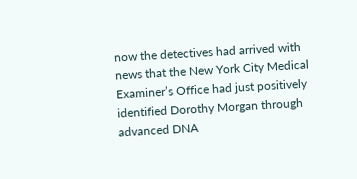now the detectives had arrived with news that the New York City Medical Examiner’s Office had just positively identified Dorothy Morgan through advanced DNA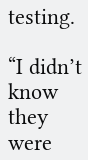testing.

“I didn’t know they were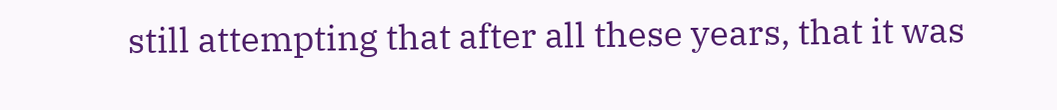still attempting that after all these years, that it was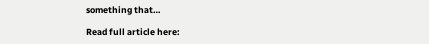something that…

Read full article here: